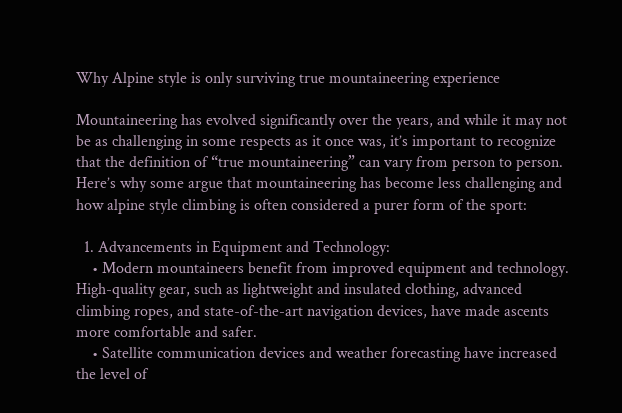Why Alpine style is only surviving true mountaineering experience

Mountaineering has evolved significantly over the years, and while it may not be as challenging in some respects as it once was, it’s important to recognize that the definition of “true mountaineering” can vary from person to person. Here’s why some argue that mountaineering has become less challenging and how alpine style climbing is often considered a purer form of the sport:

  1. Advancements in Equipment and Technology:
    • Modern mountaineers benefit from improved equipment and technology. High-quality gear, such as lightweight and insulated clothing, advanced climbing ropes, and state-of-the-art navigation devices, have made ascents more comfortable and safer.
    • Satellite communication devices and weather forecasting have increased the level of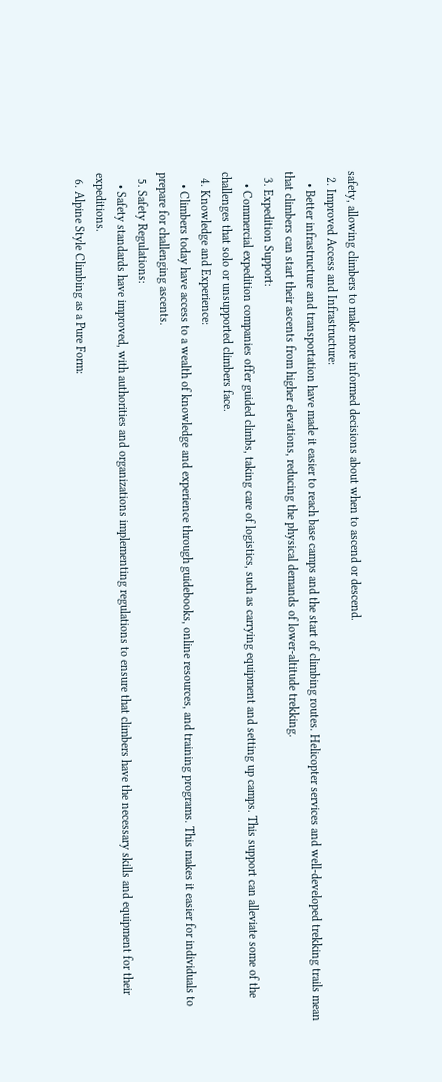safety, allowing climbers to make more informed decisions about when to ascend or descend.
  2. Improved Access and Infrastructure:
    • Better infrastructure and transportation have made it easier to reach base camps and the start of climbing routes. Helicopter services and well-developed trekking trails mean that climbers can start their ascents from higher elevations, reducing the physical demands of lower-altitude trekking.
  3. Expedition Support:
    • Commercial expedition companies offer guided climbs, taking care of logistics, such as carrying equipment and setting up camps. This support can alleviate some of the challenges that solo or unsupported climbers face.
  4. Knowledge and Experience:
    • Climbers today have access to a wealth of knowledge and experience through guidebooks, online resources, and training programs. This makes it easier for individuals to prepare for challenging ascents.
  5. Safety Regulations:
    • Safety standards have improved, with authorities and organizations implementing regulations to ensure that climbers have the necessary skills and equipment for their expeditions.
  6. Alpine Style Climbing as a Pure Form: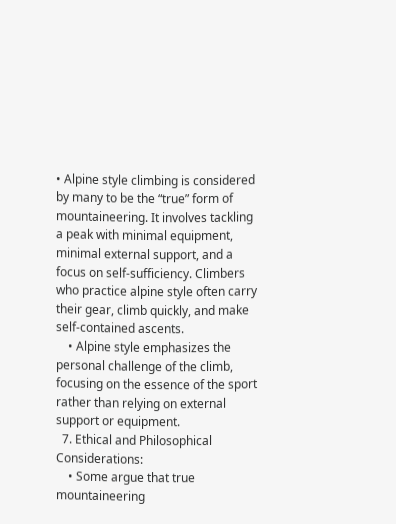• Alpine style climbing is considered by many to be the “true” form of mountaineering. It involves tackling a peak with minimal equipment, minimal external support, and a focus on self-sufficiency. Climbers who practice alpine style often carry their gear, climb quickly, and make self-contained ascents.
    • Alpine style emphasizes the personal challenge of the climb, focusing on the essence of the sport rather than relying on external support or equipment.
  7. Ethical and Philosophical Considerations:
    • Some argue that true mountaineering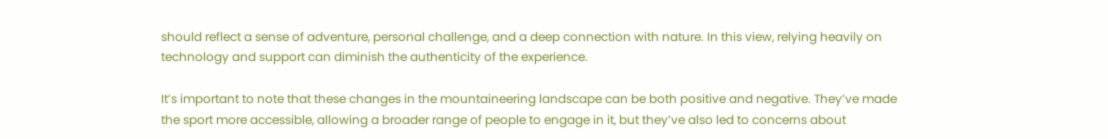should reflect a sense of adventure, personal challenge, and a deep connection with nature. In this view, relying heavily on technology and support can diminish the authenticity of the experience.

It’s important to note that these changes in the mountaineering landscape can be both positive and negative. They’ve made the sport more accessible, allowing a broader range of people to engage in it, but they’ve also led to concerns about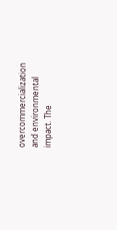overcommercialization and environmental impact. The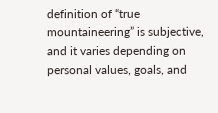definition of “true mountaineering” is subjective, and it varies depending on personal values, goals, and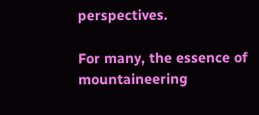perspectives.

For many, the essence of mountaineering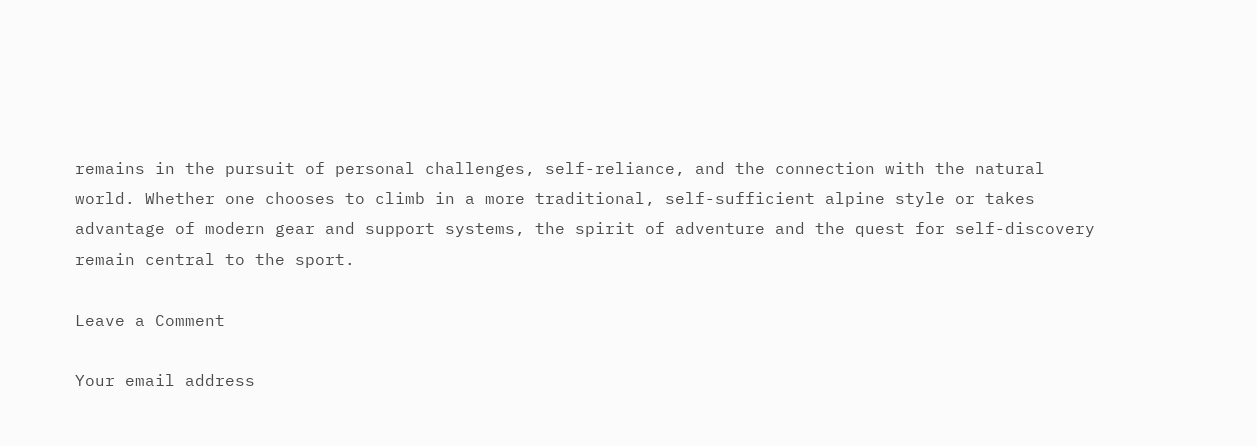remains in the pursuit of personal challenges, self-reliance, and the connection with the natural world. Whether one chooses to climb in a more traditional, self-sufficient alpine style or takes advantage of modern gear and support systems, the spirit of adventure and the quest for self-discovery remain central to the sport.

Leave a Comment

Your email address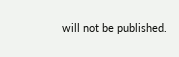will not be published.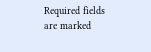Required fields are marked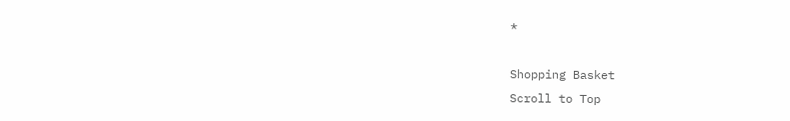*

Shopping Basket
Scroll to Top